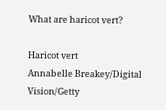What are haricot vert?

Haricot vert
Annabelle Breakey/Digital Vision/Getty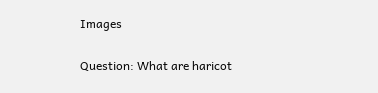Images

Question: What are haricot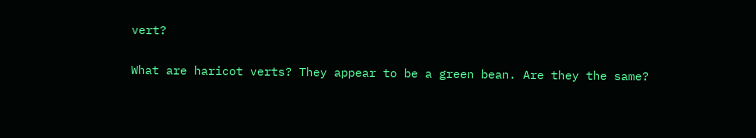vert?

What are haricot verts? They appear to be a green bean. Are they the same?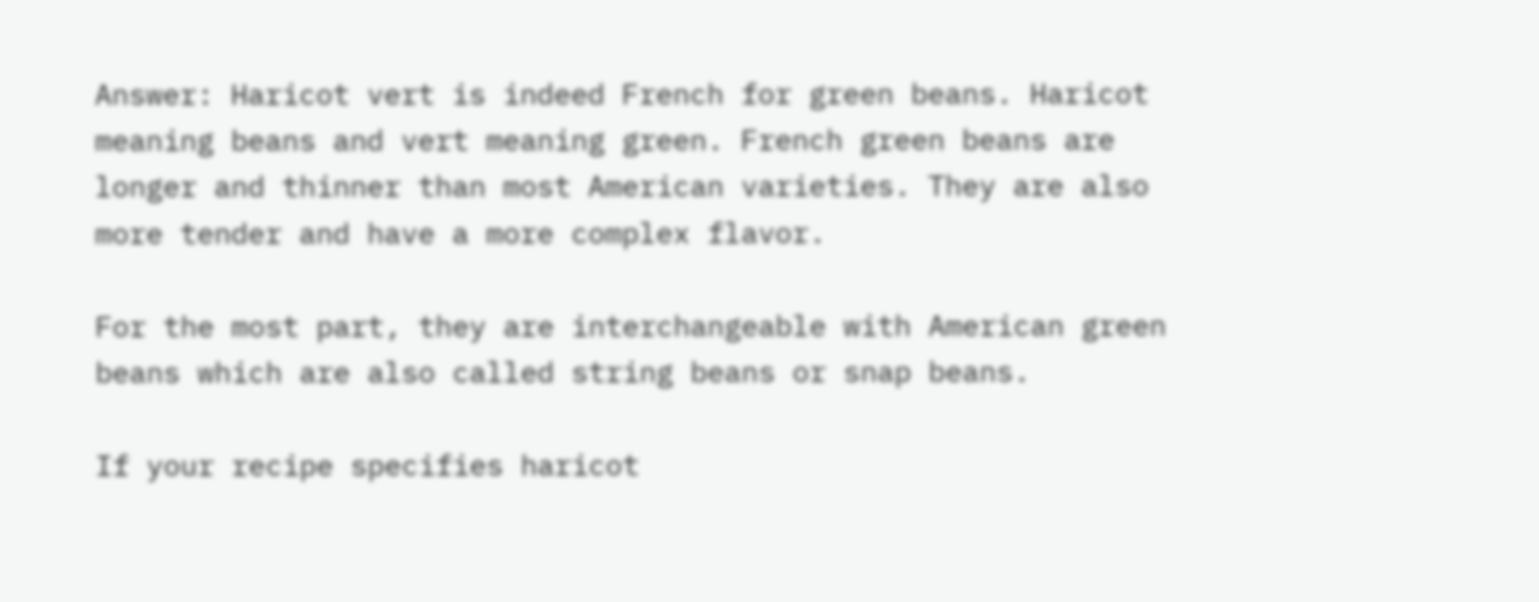Answer: Haricot vert is indeed French for green beans. Haricot meaning beans and vert meaning green. French green beans are longer and thinner than most American varieties. They are also more tender and have a more complex flavor.

For the most part, they are interchangeable with American green beans which are also called string beans or snap beans.

If your recipe specifies haricot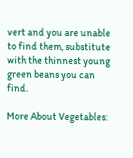vert and you are unable to find them, substitute with the thinnest young green beans you can find.

More About Vegetables: